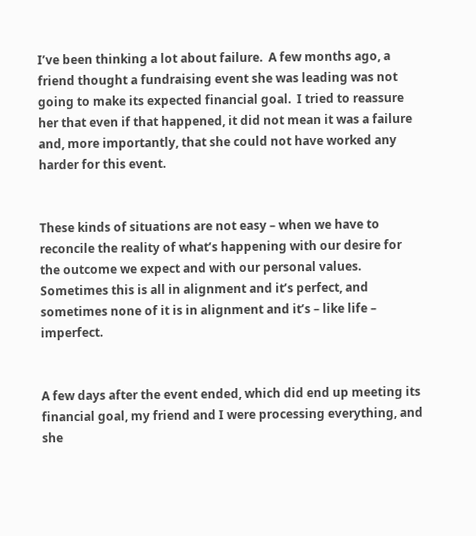I’ve been thinking a lot about failure.  A few months ago, a friend thought a fundraising event she was leading was not going to make its expected financial goal.  I tried to reassure her that even if that happened, it did not mean it was a failure and, more importantly, that she could not have worked any harder for this event.


These kinds of situations are not easy – when we have to reconcile the reality of what’s happening with our desire for the outcome we expect and with our personal values.  Sometimes this is all in alignment and it’s perfect, and sometimes none of it is in alignment and it’s – like life – imperfect.


A few days after the event ended, which did end up meeting its financial goal, my friend and I were processing everything, and she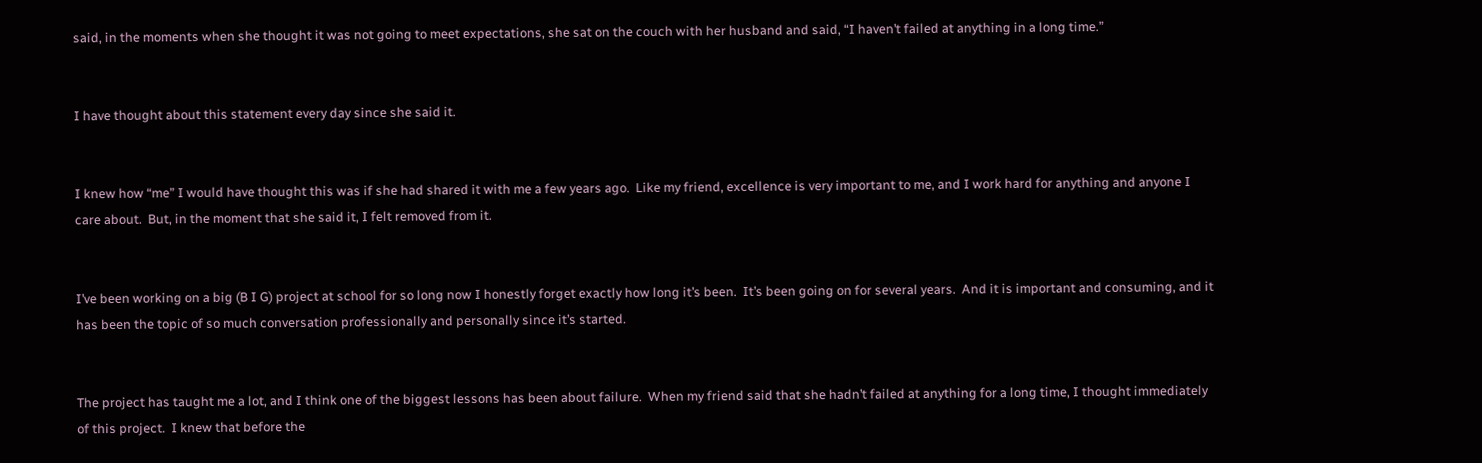said, in the moments when she thought it was not going to meet expectations, she sat on the couch with her husband and said, “I haven’t failed at anything in a long time.”


I have thought about this statement every day since she said it.


I knew how “me” I would have thought this was if she had shared it with me a few years ago.  Like my friend, excellence is very important to me, and I work hard for anything and anyone I care about.  But, in the moment that she said it, I felt removed from it.


I’ve been working on a big (B I G) project at school for so long now I honestly forget exactly how long it’s been.  It’s been going on for several years.  And it is important and consuming, and it has been the topic of so much conversation professionally and personally since it’s started.


The project has taught me a lot, and I think one of the biggest lessons has been about failure.  When my friend said that she hadn’t failed at anything for a long time, I thought immediately of this project.  I knew that before the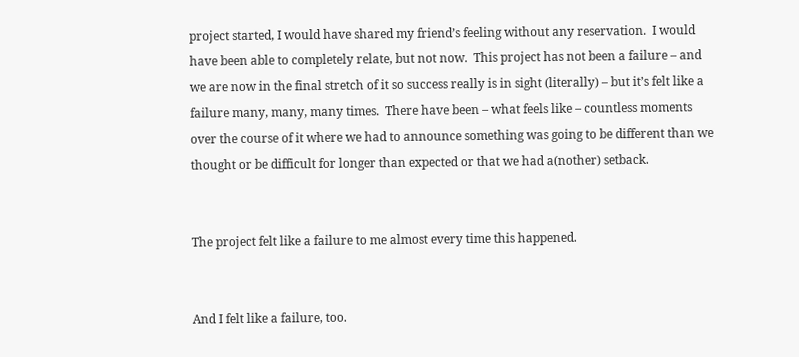project started, I would have shared my friend’s feeling without any reservation.  I would have been able to completely relate, but not now.  This project has not been a failure – and we are now in the final stretch of it so success really is in sight (literally) – but it’s felt like a failure many, many, many times.  There have been – what feels like – countless moments over the course of it where we had to announce something was going to be different than we thought or be difficult for longer than expected or that we had a(nother) setback.


The project felt like a failure to me almost every time this happened.


And I felt like a failure, too.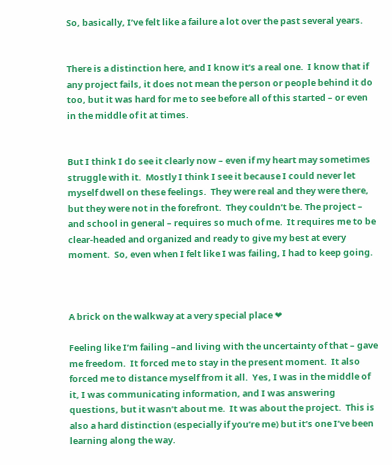So, basically, I’ve felt like a failure a lot over the past several years.


There is a distinction here, and I know it’s a real one.  I know that if any project fails, it does not mean the person or people behind it do too, but it was hard for me to see before all of this started – or even in the middle of it at times.


But I think I do see it clearly now – even if my heart may sometimes struggle with it.  Mostly I think I see it because I could never let myself dwell on these feelings.  They were real and they were there, but they were not in the forefront.  They couldn’t be. The project – and school in general – requires so much of me.  It requires me to be clear-headed and organized and ready to give my best at every moment.  So, even when I felt like I was failing, I had to keep going.



A brick on the walkway at a very special place ❤

Feeling like I’m failing –and living with the uncertainty of that – gave me freedom.  It forced me to stay in the present moment.  It also forced me to distance myself from it all.  Yes, I was in the middle of it, I was communicating information, and I was answering questions, but it wasn’t about me.  It was about the project.  This is also a hard distinction (especially if you’re me) but it’s one I’ve been learning along the way.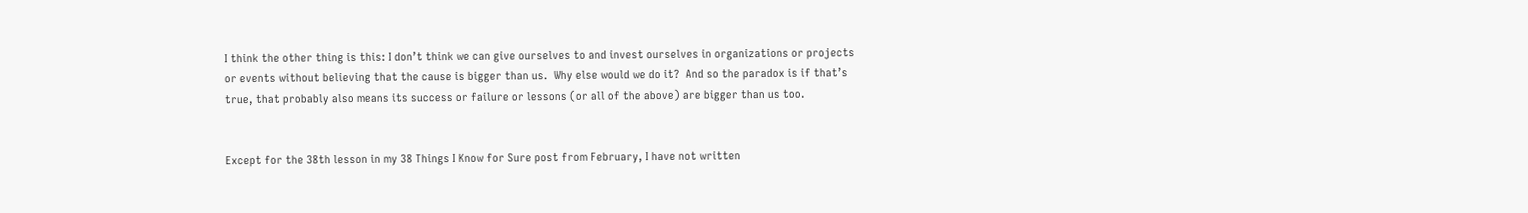I think the other thing is this: I don’t think we can give ourselves to and invest ourselves in organizations or projects or events without believing that the cause is bigger than us.  Why else would we do it?  And so the paradox is if that’s true, that probably also means its success or failure or lessons (or all of the above) are bigger than us too.


Except for the 38th lesson in my 38 Things I Know for Sure post from February, I have not written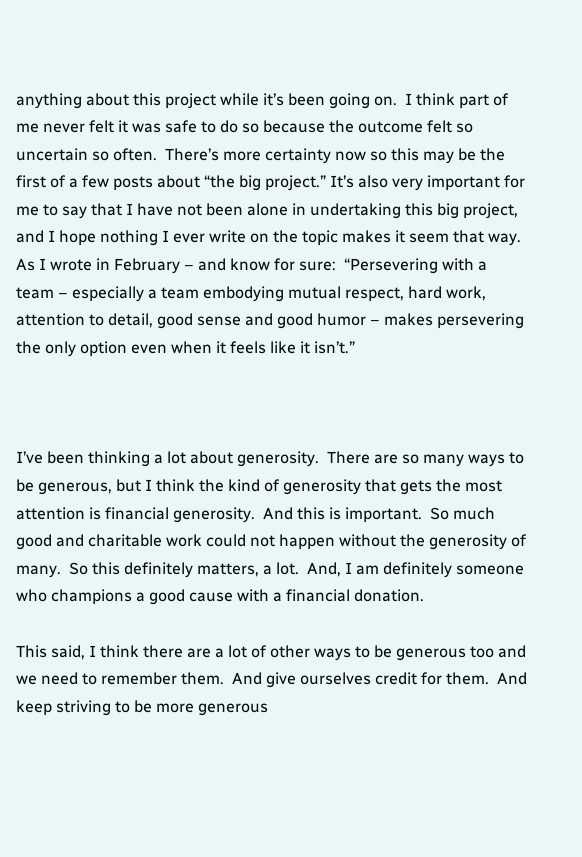anything about this project while it’s been going on.  I think part of me never felt it was safe to do so because the outcome felt so uncertain so often.  There’s more certainty now so this may be the first of a few posts about “the big project.” It’s also very important for me to say that I have not been alone in undertaking this big project, and I hope nothing I ever write on the topic makes it seem that way.  As I wrote in February – and know for sure:  “Persevering with a team – especially a team embodying mutual respect, hard work, attention to detail, good sense and good humor – makes persevering the only option even when it feels like it isn’t.”



I’ve been thinking a lot about generosity.  There are so many ways to be generous, but I think the kind of generosity that gets the most attention is financial generosity.  And this is important.  So much good and charitable work could not happen without the generosity of many.  So this definitely matters, a lot.  And, I am definitely someone who champions a good cause with a financial donation.

This said, I think there are a lot of other ways to be generous too and we need to remember them.  And give ourselves credit for them.  And keep striving to be more generous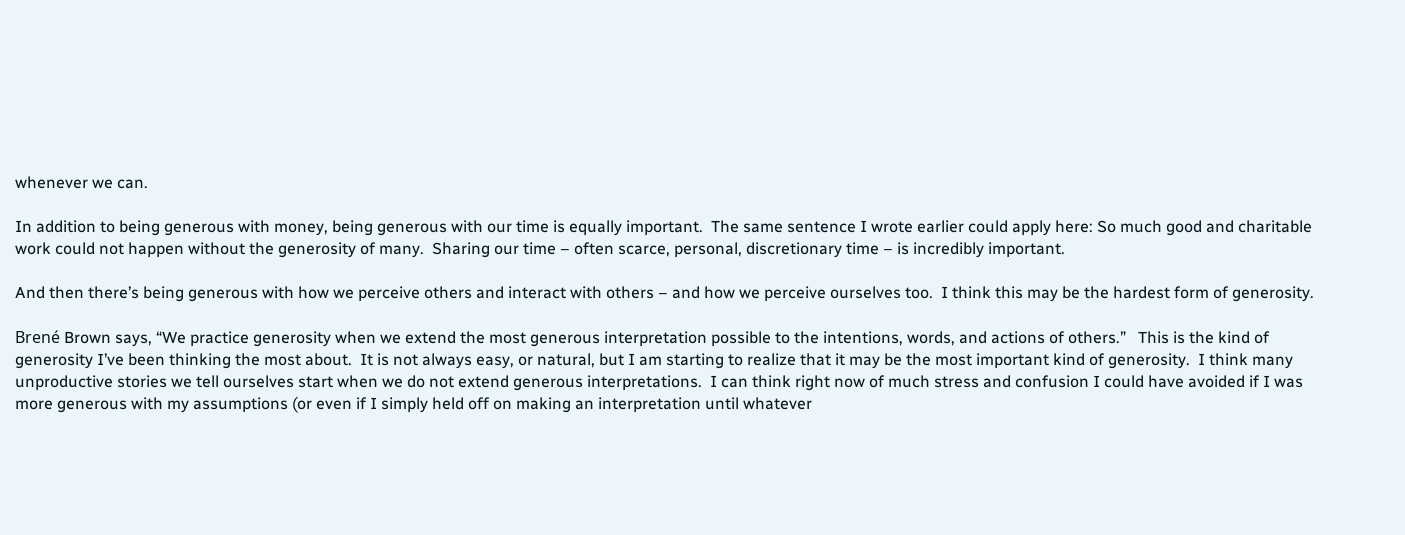whenever we can.

In addition to being generous with money, being generous with our time is equally important.  The same sentence I wrote earlier could apply here: So much good and charitable work could not happen without the generosity of many.  Sharing our time – often scarce, personal, discretionary time – is incredibly important.

And then there’s being generous with how we perceive others and interact with others – and how we perceive ourselves too.  I think this may be the hardest form of generosity.

Brené Brown says, “We practice generosity when we extend the most generous interpretation possible to the intentions, words, and actions of others.”   This is the kind of generosity I’ve been thinking the most about.  It is not always easy, or natural, but I am starting to realize that it may be the most important kind of generosity.  I think many unproductive stories we tell ourselves start when we do not extend generous interpretations.  I can think right now of much stress and confusion I could have avoided if I was more generous with my assumptions (or even if I simply held off on making an interpretation until whatever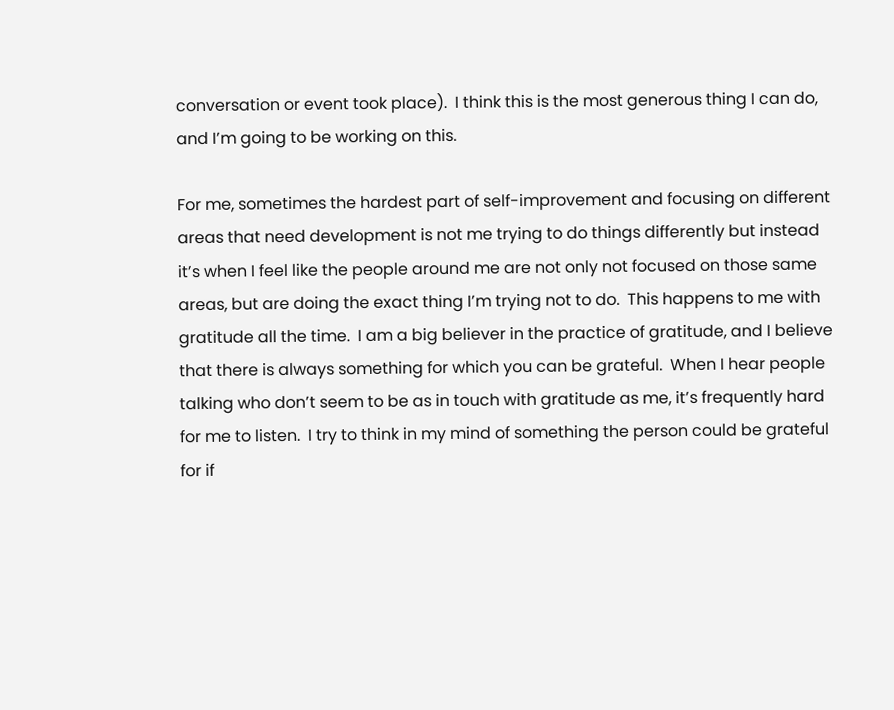conversation or event took place).  I think this is the most generous thing I can do, and I’m going to be working on this.

For me, sometimes the hardest part of self-improvement and focusing on different areas that need development is not me trying to do things differently but instead it’s when I feel like the people around me are not only not focused on those same areas, but are doing the exact thing I’m trying not to do.  This happens to me with gratitude all the time.  I am a big believer in the practice of gratitude, and I believe that there is always something for which you can be grateful.  When I hear people talking who don’t seem to be as in touch with gratitude as me, it’s frequently hard for me to listen.  I try to think in my mind of something the person could be grateful for if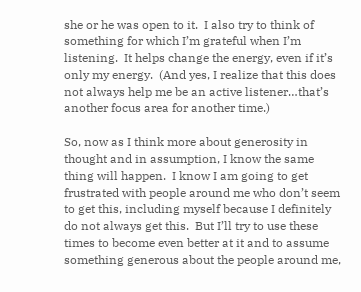she or he was open to it.  I also try to think of something for which I’m grateful when I’m listening.  It helps change the energy, even if it’s only my energy.  (And yes, I realize that this does not always help me be an active listener…that’s another focus area for another time.)

So, now as I think more about generosity in thought and in assumption, I know the same thing will happen.  I know I am going to get frustrated with people around me who don’t seem to get this, including myself because I definitely do not always get this.  But I’ll try to use these times to become even better at it and to assume something generous about the people around me,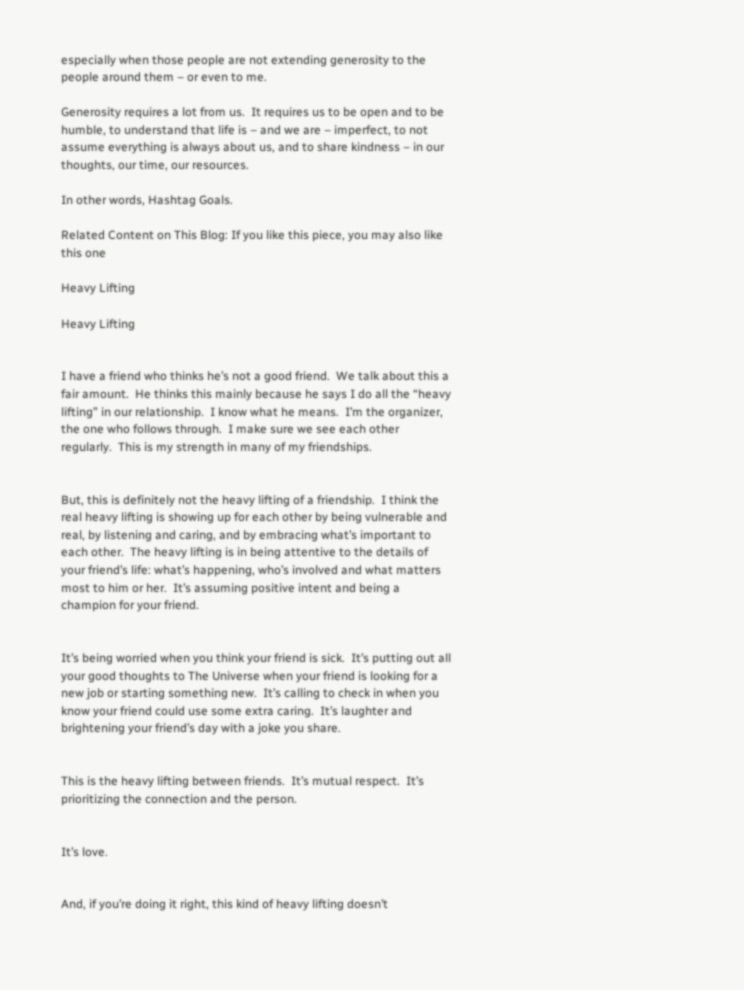especially when those people are not extending generosity to the people around them – or even to me.

Generosity requires a lot from us.  It requires us to be open and to be humble, to understand that life is – and we are – imperfect, to not assume everything is always about us, and to share kindness – in our thoughts, our time, our resources.

In other words, Hashtag Goals.

Related Content on This Blog: If you like this piece, you may also like this one

Heavy Lifting

Heavy Lifting


I have a friend who thinks he’s not a good friend.  We talk about this a fair amount.  He thinks this mainly because he says I do all the “heavy lifting” in our relationship.  I know what he means.  I’m the organizer, the one who follows through.  I make sure we see each other regularly.  This is my strength in many of my friendships.


But, this is definitely not the heavy lifting of a friendship.  I think the real heavy lifting is showing up for each other by being vulnerable and real, by listening and caring, and by embracing what’s important to each other.  The heavy lifting is in being attentive to the details of your friend’s life: what’s happening, who’s involved and what matters most to him or her.  It’s assuming positive intent and being a champion for your friend.


It’s being worried when you think your friend is sick.  It’s putting out all your good thoughts to The Universe when your friend is looking for a new job or starting something new.  It’s calling to check in when you know your friend could use some extra caring.  It’s laughter and brightening your friend’s day with a joke you share.


This is the heavy lifting between friends.  It’s mutual respect.  It’s prioritizing the connection and the person.


It’s love.


And, if you’re doing it right, this kind of heavy lifting doesn’t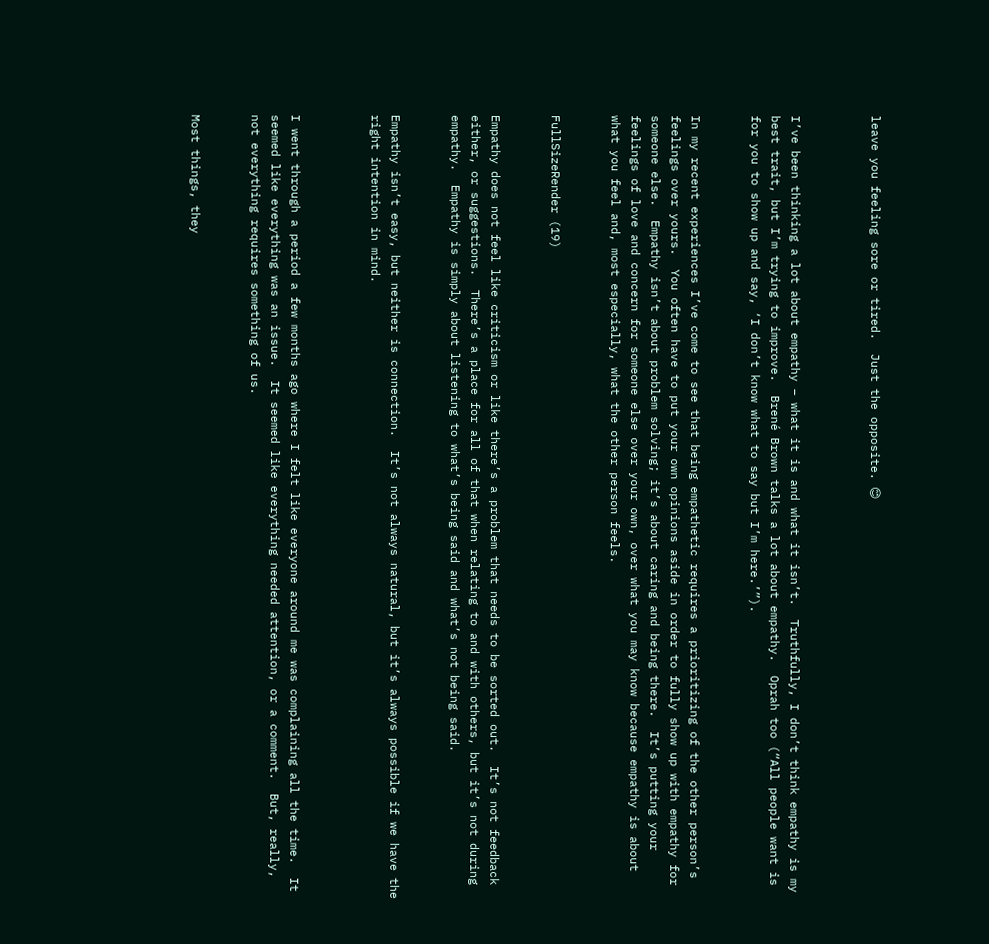leave you feeling sore or tired.  Just the opposite. 😊



I’ve been thinking a lot about empathy – what it is and what it isn’t.  Truthfully, I don’t think empathy is my best trait, but I’m trying to improve.  Brené Brown talks a lot about empathy.  Oprah too (“All people want is for you to show up and say, ‘I don’t know what to say but I’m here.’”).


In my recent experiences I’ve come to see that being empathetic requires a prioritizing of the other person’s feelings over yours.  You often have to put your own opinions aside in order to fully show up with empathy for someone else.  Empathy isn’t about problem solving; it’s about caring and being there.  It’s putting your feelings of love and concern for someone else over your own, over what you may know because empathy is about what you feel and, most especially, what the other person feels.


FullSizeRender (19)


Empathy does not feel like criticism or like there’s a problem that needs to be sorted out.  It’s not feedback either, or suggestions.  There’s a place for all of that when relating to and with others, but it’s not during empathy.  Empathy is simply about listening to what’s being said and what’s not being said.


Empathy isn’t easy, but neither is connection.  It’s not always natural, but it’s always possible if we have the right intention in mind.



I went through a period a few months ago where I felt like everyone around me was complaining all the time.  It seemed like everything was an issue.  It seemed like everything needed attention, or a comment.  But, really, not everything requires something of us.


Most things, they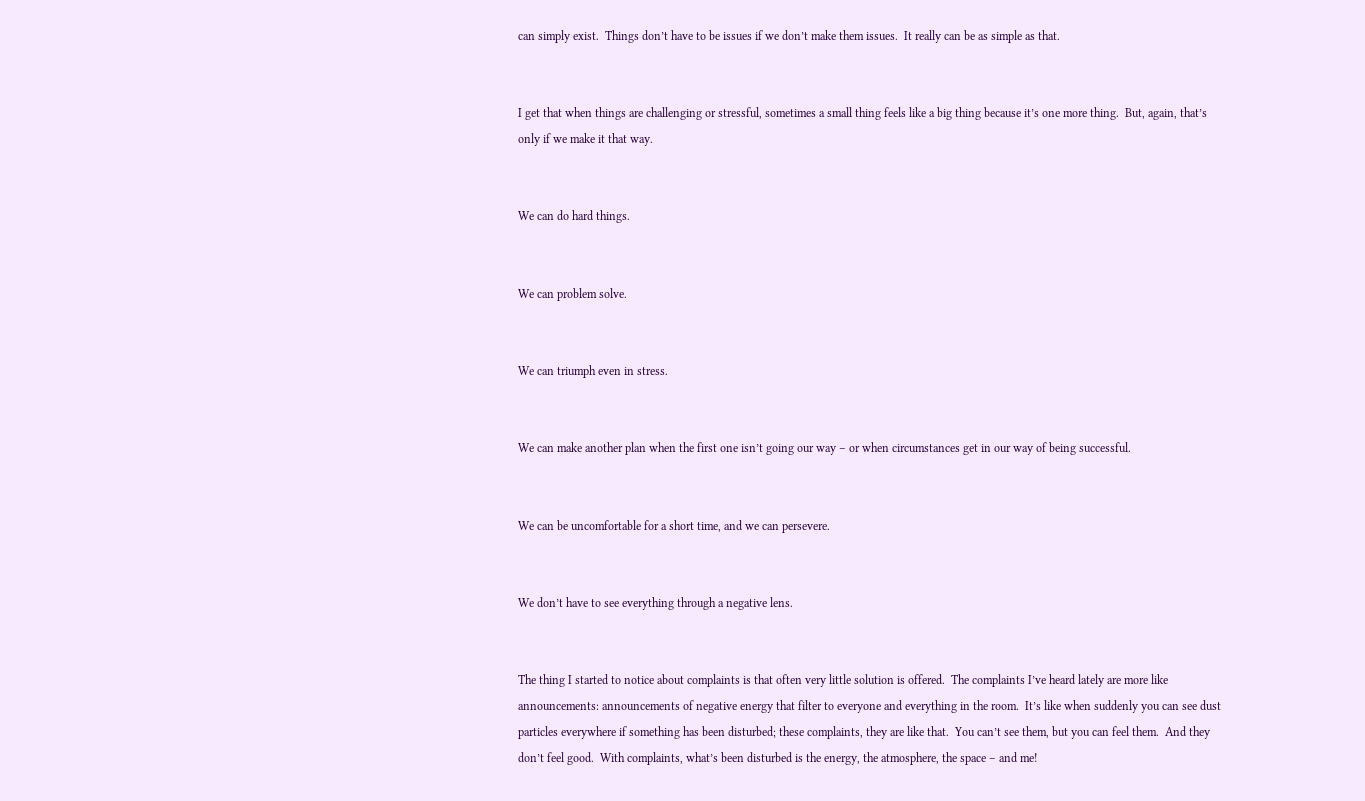can simply exist.  Things don’t have to be issues if we don’t make them issues.  It really can be as simple as that.


I get that when things are challenging or stressful, sometimes a small thing feels like a big thing because it’s one more thing.  But, again, that’s only if we make it that way.


We can do hard things.


We can problem solve.


We can triumph even in stress.


We can make another plan when the first one isn’t going our way – or when circumstances get in our way of being successful.


We can be uncomfortable for a short time, and we can persevere.


We don’t have to see everything through a negative lens.


The thing I started to notice about complaints is that often very little solution is offered.  The complaints I’ve heard lately are more like announcements: announcements of negative energy that filter to everyone and everything in the room.  It’s like when suddenly you can see dust particles everywhere if something has been disturbed; these complaints, they are like that.  You can’t see them, but you can feel them.  And they don’t feel good.  With complaints, what’s been disturbed is the energy, the atmosphere, the space – and me!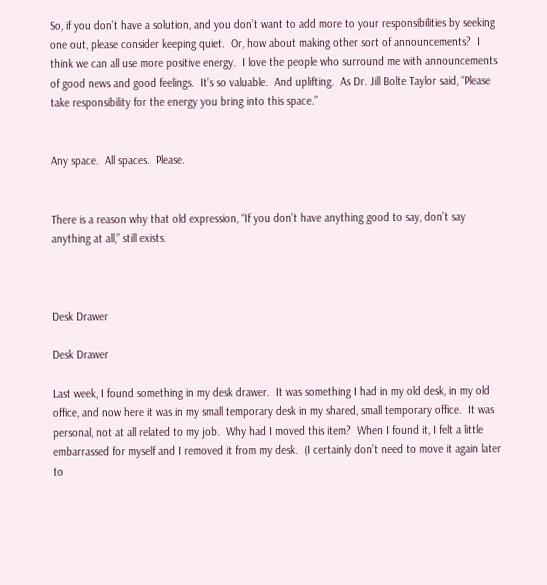So, if you don’t have a solution, and you don’t want to add more to your responsibilities by seeking one out, please consider keeping quiet.  Or, how about making other sort of announcements?  I think we can all use more positive energy.  I love the people who surround me with announcements of good news and good feelings.  It’s so valuable.  And uplifting.  As Dr. Jill Bolte Taylor said, “Please take responsibility for the energy you bring into this space.”


Any space.  All spaces.  Please.


There is a reason why that old expression, “If you don’t have anything good to say, don’t say anything at all,” still exists.



Desk Drawer

Desk Drawer

Last week, I found something in my desk drawer.  It was something I had in my old desk, in my old office, and now here it was in my small temporary desk in my shared, small temporary office.  It was personal, not at all related to my job.  Why had I moved this item?  When I found it, I felt a little embarrassed for myself and I removed it from my desk.  (I certainly don’t need to move it again later to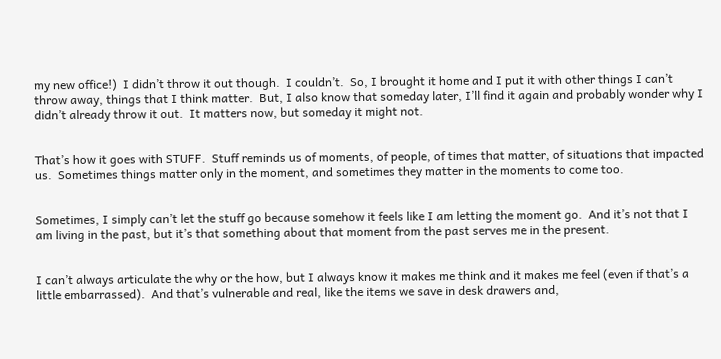my new office!)  I didn’t throw it out though.  I couldn’t.  So, I brought it home and I put it with other things I can’t throw away, things that I think matter.  But, I also know that someday later, I’ll find it again and probably wonder why I didn’t already throw it out.  It matters now, but someday it might not.


That’s how it goes with STUFF.  Stuff reminds us of moments, of people, of times that matter, of situations that impacted us.  Sometimes things matter only in the moment, and sometimes they matter in the moments to come too.


Sometimes, I simply can’t let the stuff go because somehow it feels like I am letting the moment go.  And it’s not that I am living in the past, but it’s that something about that moment from the past serves me in the present.


I can’t always articulate the why or the how, but I always know it makes me think and it makes me feel (even if that’s a little embarrassed).  And that’s vulnerable and real, like the items we save in desk drawers and,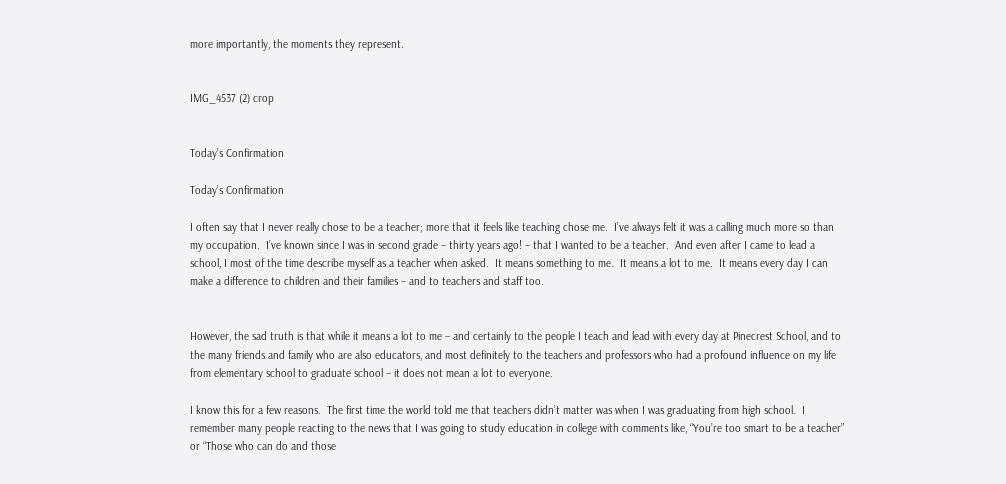more importantly, the moments they represent.


IMG_4537 (2) crop


Today’s Confirmation

Today’s Confirmation

I often say that I never really chose to be a teacher; more that it feels like teaching chose me.  I’ve always felt it was a calling much more so than my occupation.  I’ve known since I was in second grade – thirty years ago! – that I wanted to be a teacher.  And even after I came to lead a school, I most of the time describe myself as a teacher when asked.  It means something to me.  It means a lot to me.  It means every day I can make a difference to children and their families – and to teachers and staff too.


However, the sad truth is that while it means a lot to me – and certainly to the people I teach and lead with every day at Pinecrest School, and to the many friends and family who are also educators, and most definitely to the teachers and professors who had a profound influence on my life from elementary school to graduate school – it does not mean a lot to everyone.

I know this for a few reasons.  The first time the world told me that teachers didn’t matter was when I was graduating from high school.  I remember many people reacting to the news that I was going to study education in college with comments like, “You’re too smart to be a teacher” or “Those who can do and those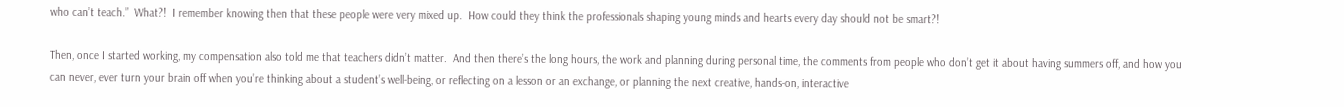who can’t teach.”  What?!  I remember knowing then that these people were very mixed up.  How could they think the professionals shaping young minds and hearts every day should not be smart?!

Then, once I started working, my compensation also told me that teachers didn’t matter.  And then there’s the long hours, the work and planning during personal time, the comments from people who don’t get it about having summers off, and how you can never, ever turn your brain off when you’re thinking about a student’s well-being, or reflecting on a lesson or an exchange, or planning the next creative, hands-on, interactive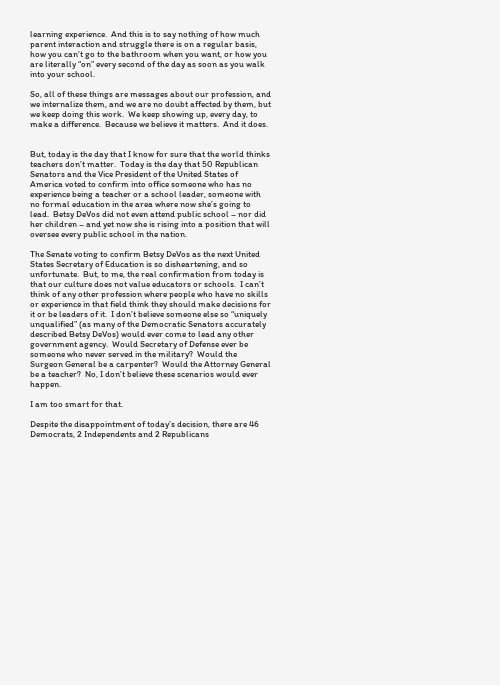learning experience.  And this is to say nothing of how much parent interaction and struggle there is on a regular basis, how you can’t go to the bathroom when you want, or how you are literally “on” every second of the day as soon as you walk into your school.

So, all of these things are messages about our profession, and we internalize them, and we are no doubt affected by them, but we keep doing this work.  We keep showing up, every day, to make a difference.  Because we believe it matters.  And it does.


But, today is the day that I know for sure that the world thinks teachers don’t matter.  Today is the day that 50 Republican Senators and the Vice President of the United States of America voted to confirm into office someone who has no experience being a teacher or a school leader, someone with no formal education in the area where now she’s going to lead.  Betsy DeVos did not even attend public school – nor did her children – and yet now she is rising into a position that will oversee every public school in the nation.

The Senate voting to confirm Betsy DeVos as the next United States Secretary of Education is so disheartening, and so unfortunate.  But, to me, the real confirmation from today is that our culture does not value educators or schools.  I can’t think of any other profession where people who have no skills or experience in that field think they should make decisions for it or be leaders of it.  I don’t believe someone else so “uniquely unqualified” (as many of the Democratic Senators accurately described Betsy DeVos) would ever come to lead any other government agency.  Would Secretary of Defense ever be someone who never served in the military?  Would the Surgeon General be a carpenter?  Would the Attorney General be a teacher?  No, I don’t believe these scenarios would ever happen.

I am too smart for that.

Despite the disappointment of today’s decision, there are 46 Democrats, 2 Independents and 2 Republicans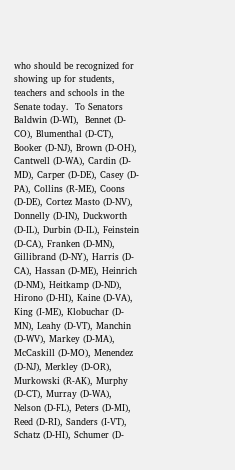who should be recognized for showing up for students, teachers and schools in the Senate today.  To Senators Baldwin (D-WI),  Bennet (D-CO), Blumenthal (D-CT), Booker (D-NJ), Brown (D-OH), Cantwell (D-WA), Cardin (D-MD), Carper (D-DE), Casey (D-PA), Collins (R-ME), Coons (D-DE), Cortez Masto (D-NV), Donnelly (D-IN), Duckworth (D-IL), Durbin (D-IL), Feinstein (D-CA), Franken (D-MN), Gillibrand (D-NY), Harris (D-CA), Hassan (D-ME), Heinrich (D-NM), Heitkamp (D-ND), Hirono (D-HI), Kaine (D-VA), King (I-ME), Klobuchar (D-MN), Leahy (D-VT), Manchin (D-WV), Markey (D-MA), McCaskill (D-MO), Menendez (D-NJ), Merkley (D-OR), Murkowski (R-AK), Murphy (D-CT), Murray (D-WA), Nelson (D-FL), Peters (D-MI), Reed (D-RI), Sanders (I-VT), Schatz (D-HI), Schumer (D-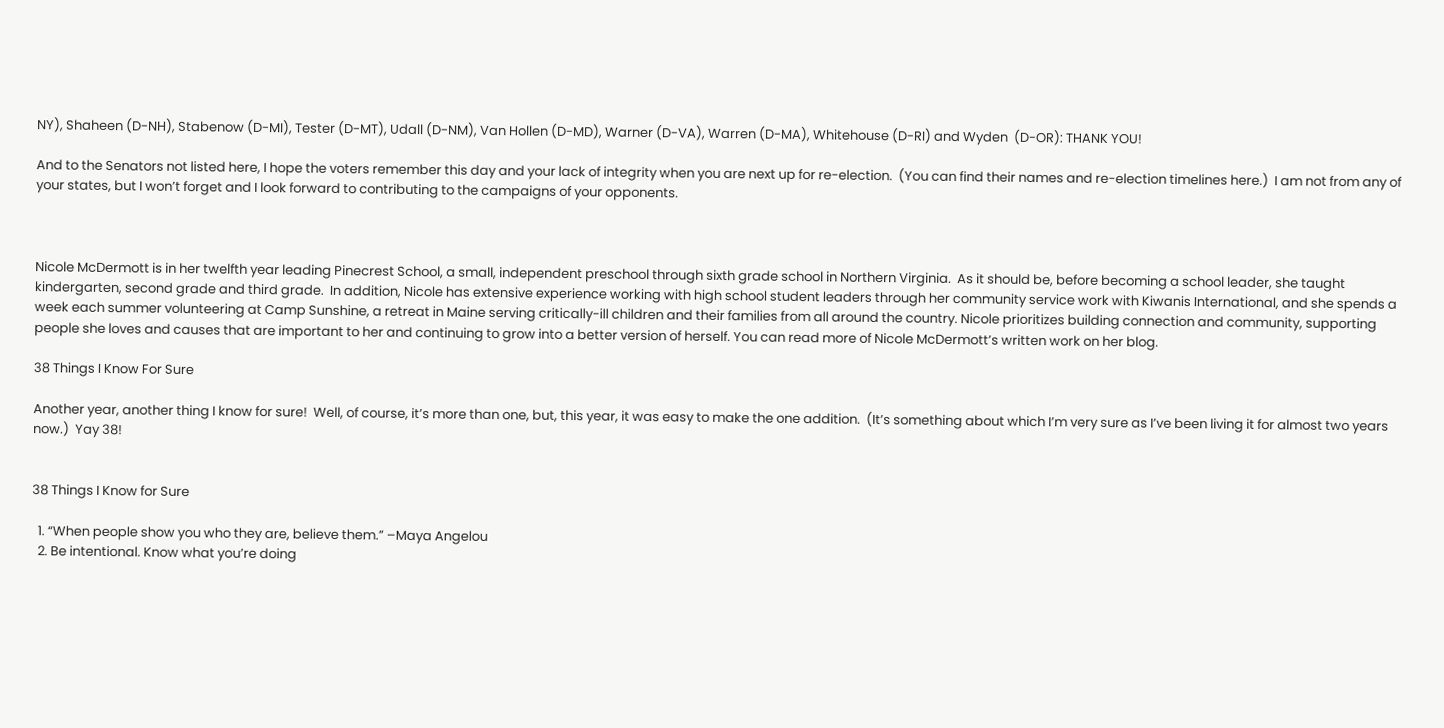NY), Shaheen (D-NH), Stabenow (D-MI), Tester (D-MT), Udall (D-NM), Van Hollen (D-MD), Warner (D-VA), Warren (D-MA), Whitehouse (D-RI) and Wyden  (D-OR): THANK YOU!

And to the Senators not listed here, I hope the voters remember this day and your lack of integrity when you are next up for re-election.  (You can find their names and re-election timelines here.)  I am not from any of your states, but I won’t forget and I look forward to contributing to the campaigns of your opponents.



Nicole McDermott is in her twelfth year leading Pinecrest School, a small, independent preschool through sixth grade school in Northern Virginia.  As it should be, before becoming a school leader, she taught kindergarten, second grade and third grade.  In addition, Nicole has extensive experience working with high school student leaders through her community service work with Kiwanis International, and she spends a week each summer volunteering at Camp Sunshine, a retreat in Maine serving critically-ill children and their families from all around the country. Nicole prioritizes building connection and community, supporting people she loves and causes that are important to her and continuing to grow into a better version of herself. You can read more of Nicole McDermott’s written work on her blog.

38 Things I Know For Sure

Another year, another thing I know for sure!  Well, of course, it’s more than one, but, this year, it was easy to make the one addition.  (It’s something about which I’m very sure as I’ve been living it for almost two years now.)  Yay 38!


38 Things I Know for Sure

  1. “When people show you who they are, believe them.” –Maya Angelou
  2. Be intentional. Know what you’re doing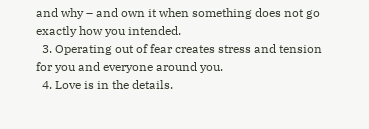and why – and own it when something does not go exactly how you intended.
  3. Operating out of fear creates stress and tension for you and everyone around you.
  4. Love is in the details.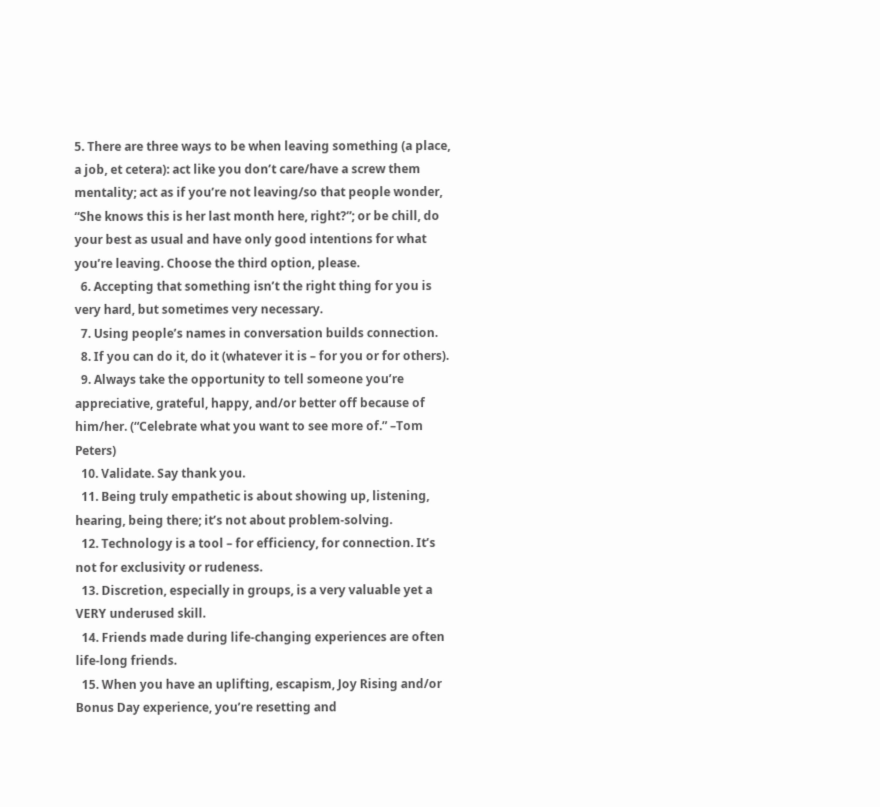5. There are three ways to be when leaving something (a place, a job, et cetera): act like you don’t care/have a screw them mentality; act as if you’re not leaving/so that people wonder, “She knows this is her last month here, right?”; or be chill, do your best as usual and have only good intentions for what you’re leaving. Choose the third option, please.
  6. Accepting that something isn’t the right thing for you is very hard, but sometimes very necessary.
  7. Using people’s names in conversation builds connection.
  8. If you can do it, do it (whatever it is – for you or for others).
  9. Always take the opportunity to tell someone you’re appreciative, grateful, happy, and/or better off because of him/her. (“Celebrate what you want to see more of.” –Tom Peters)
  10. Validate. Say thank you.
  11. Being truly empathetic is about showing up, listening, hearing, being there; it’s not about problem-solving.
  12. Technology is a tool – for efficiency, for connection. It’s not for exclusivity or rudeness.
  13. Discretion, especially in groups, is a very valuable yet a VERY underused skill.
  14. Friends made during life-changing experiences are often life-long friends.
  15. When you have an uplifting, escapism, Joy Rising and/or Bonus Day experience, you’re resetting and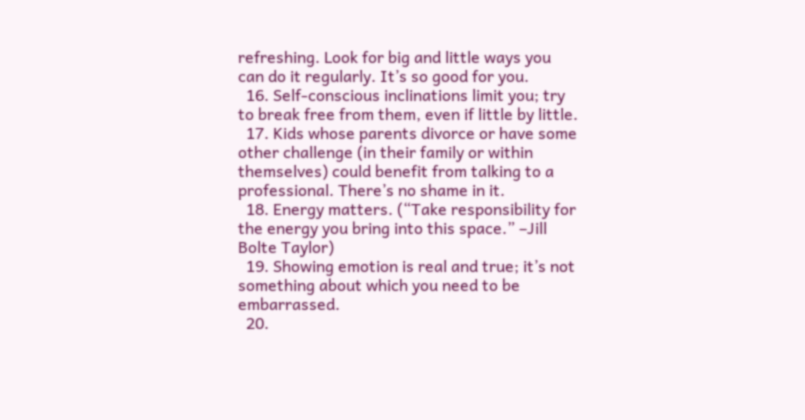refreshing. Look for big and little ways you can do it regularly. It’s so good for you.
  16. Self-conscious inclinations limit you; try to break free from them, even if little by little.
  17. Kids whose parents divorce or have some other challenge (in their family or within themselves) could benefit from talking to a professional. There’s no shame in it.
  18. Energy matters. (“Take responsibility for the energy you bring into this space.” –Jill Bolte Taylor)
  19. Showing emotion is real and true; it’s not something about which you need to be embarrassed.
  20.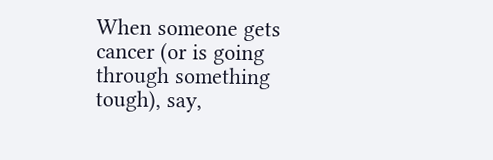When someone gets cancer (or is going through something tough), say,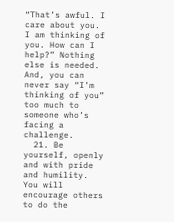“That’s awful. I care about you. I am thinking of you. How can I help?” Nothing else is needed. And, you can never say “I’m thinking of you” too much to someone who’s facing a challenge.
  21. Be yourself, openly and with pride and humility. You will encourage others to do the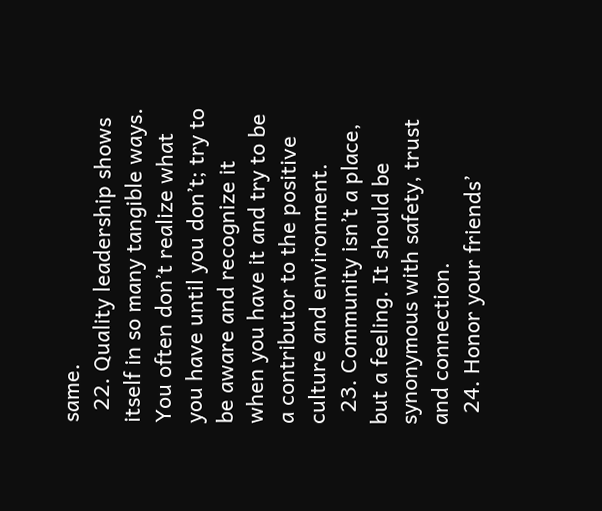same.
  22. Quality leadership shows itself in so many tangible ways. You often don’t realize what you have until you don’t; try to be aware and recognize it when you have it and try to be a contributor to the positive culture and environment.
  23. Community isn’t a place, but a feeling. It should be synonymous with safety, trust and connection.
  24. Honor your friends’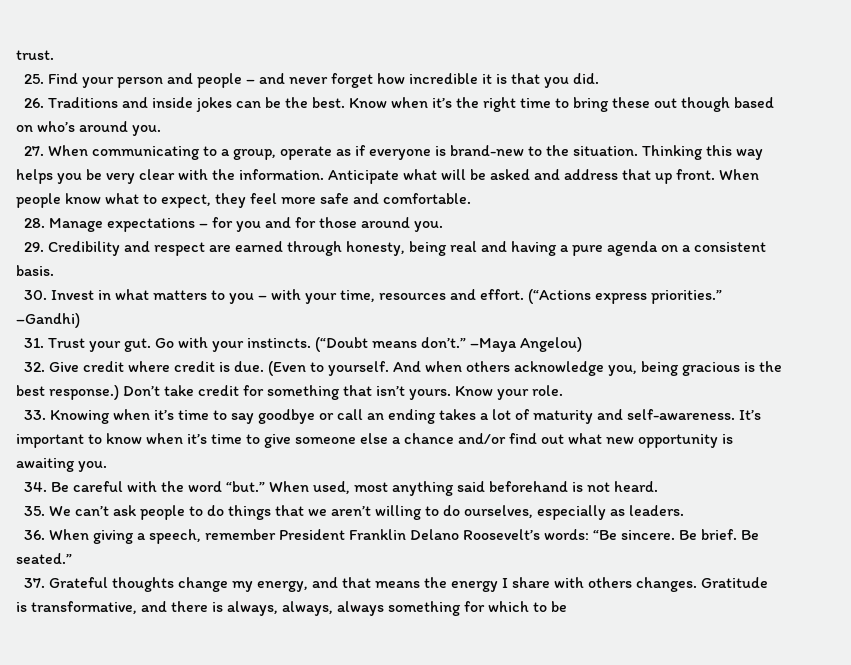trust.
  25. Find your person and people – and never forget how incredible it is that you did.
  26. Traditions and inside jokes can be the best. Know when it’s the right time to bring these out though based on who’s around you.
  27. When communicating to a group, operate as if everyone is brand-new to the situation. Thinking this way helps you be very clear with the information. Anticipate what will be asked and address that up front. When people know what to expect, they feel more safe and comfortable.
  28. Manage expectations – for you and for those around you.
  29. Credibility and respect are earned through honesty, being real and having a pure agenda on a consistent basis.
  30. Invest in what matters to you – with your time, resources and effort. (“Actions express priorities.” –Gandhi)
  31. Trust your gut. Go with your instincts. (“Doubt means don’t.” –Maya Angelou)
  32. Give credit where credit is due. (Even to yourself. And when others acknowledge you, being gracious is the best response.) Don’t take credit for something that isn’t yours. Know your role.
  33. Knowing when it’s time to say goodbye or call an ending takes a lot of maturity and self-awareness. It’s important to know when it’s time to give someone else a chance and/or find out what new opportunity is awaiting you.
  34. Be careful with the word “but.” When used, most anything said beforehand is not heard.
  35. We can’t ask people to do things that we aren’t willing to do ourselves, especially as leaders.
  36. When giving a speech, remember President Franklin Delano Roosevelt’s words: “Be sincere. Be brief. Be seated.”
  37. Grateful thoughts change my energy, and that means the energy I share with others changes. Gratitude is transformative, and there is always, always, always something for which to be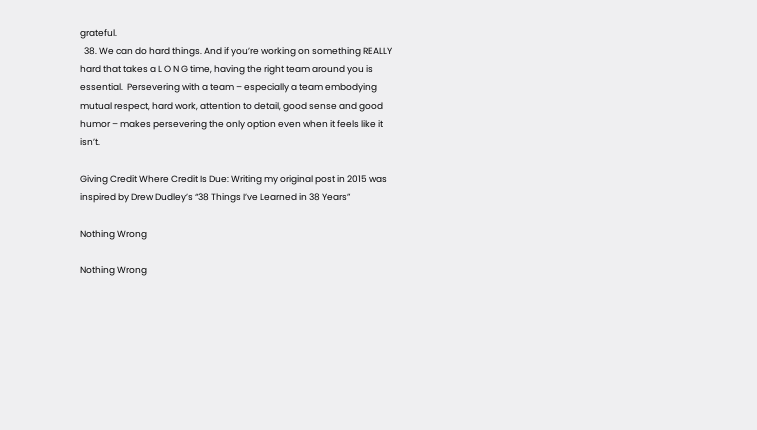grateful.
  38. We can do hard things. And if you’re working on something REALLY hard that takes a L O N G time, having the right team around you is essential.  Persevering with a team – especially a team embodying mutual respect, hard work, attention to detail, good sense and good humor – makes persevering the only option even when it feels like it isn’t.

Giving Credit Where Credit Is Due: Writing my original post in 2015 was inspired by Drew Dudley’s “38 Things I’ve Learned in 38 Years”

Nothing Wrong

Nothing Wrong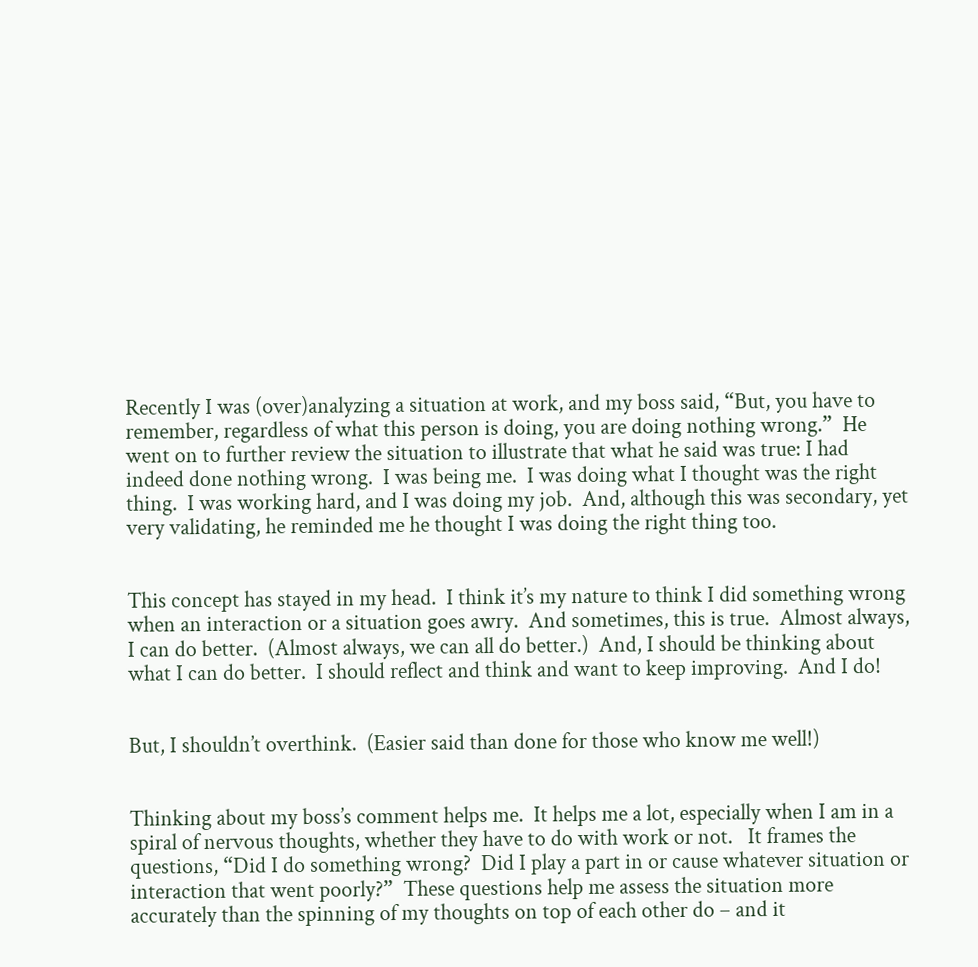Recently I was (over)analyzing a situation at work, and my boss said, “But, you have to remember, regardless of what this person is doing, you are doing nothing wrong.”  He went on to further review the situation to illustrate that what he said was true: I had indeed done nothing wrong.  I was being me.  I was doing what I thought was the right thing.  I was working hard, and I was doing my job.  And, although this was secondary, yet very validating, he reminded me he thought I was doing the right thing too.


This concept has stayed in my head.  I think it’s my nature to think I did something wrong when an interaction or a situation goes awry.  And sometimes, this is true.  Almost always, I can do better.  (Almost always, we can all do better.)  And, I should be thinking about what I can do better.  I should reflect and think and want to keep improving.  And I do!


But, I shouldn’t overthink.  (Easier said than done for those who know me well!)


Thinking about my boss’s comment helps me.  It helps me a lot, especially when I am in a spiral of nervous thoughts, whether they have to do with work or not.   It frames the questions, “Did I do something wrong?  Did I play a part in or cause whatever situation or interaction that went poorly?”  These questions help me assess the situation more accurately than the spinning of my thoughts on top of each other do – and it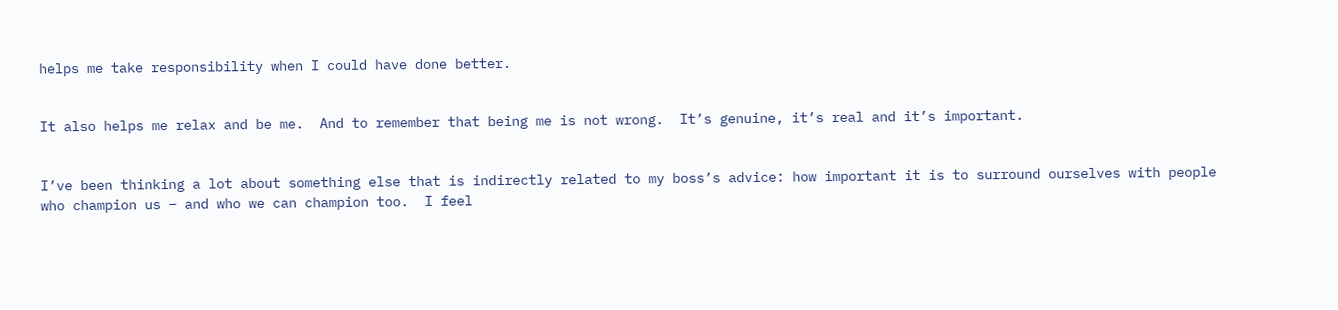helps me take responsibility when I could have done better.


It also helps me relax and be me.  And to remember that being me is not wrong.  It’s genuine, it’s real and it’s important.


I’ve been thinking a lot about something else that is indirectly related to my boss’s advice: how important it is to surround ourselves with people who champion us – and who we can champion too.  I feel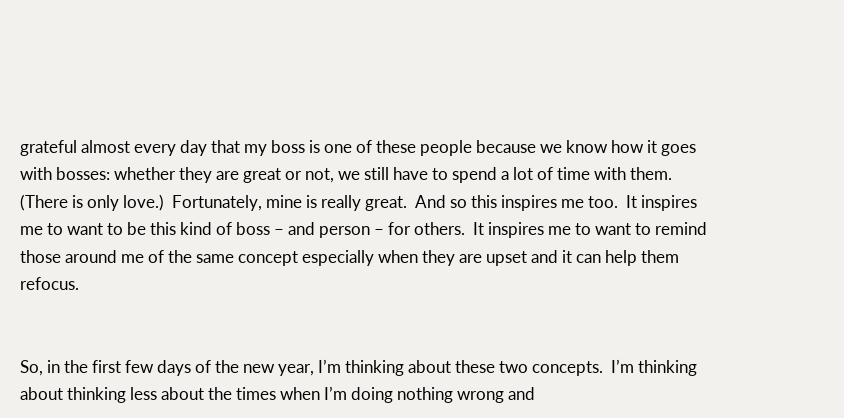grateful almost every day that my boss is one of these people because we know how it goes with bosses: whether they are great or not, we still have to spend a lot of time with them.  (There is only love.)  Fortunately, mine is really great.  And so this inspires me too.  It inspires me to want to be this kind of boss – and person – for others.  It inspires me to want to remind those around me of the same concept especially when they are upset and it can help them refocus.


So, in the first few days of the new year, I’m thinking about these two concepts.  I’m thinking about thinking less about the times when I’m doing nothing wrong and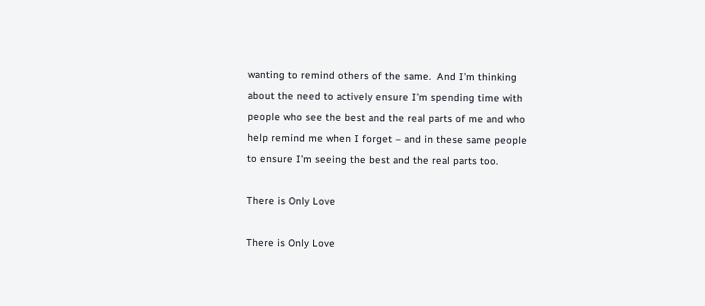wanting to remind others of the same.  And I’m thinking about the need to actively ensure I’m spending time with people who see the best and the real parts of me and who help remind me when I forget – and in these same people to ensure I’m seeing the best and the real parts too.

There is Only Love

There is Only Love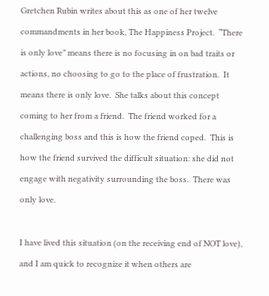Gretchen Rubin writes about this as one of her twelve commandments in her book, The Happiness Project.  “There is only love” means there is no focusing in on bad traits or actions, no choosing to go to the place of frustration.  It means there is only love.  She talks about this concept coming to her from a friend.  The friend worked for a challenging boss and this is how the friend coped.  This is how the friend survived the difficult situation: she did not engage with negativity surrounding the boss.  There was only love.

I have lived this situation (on the receiving end of NOT love), and I am quick to recognize it when others are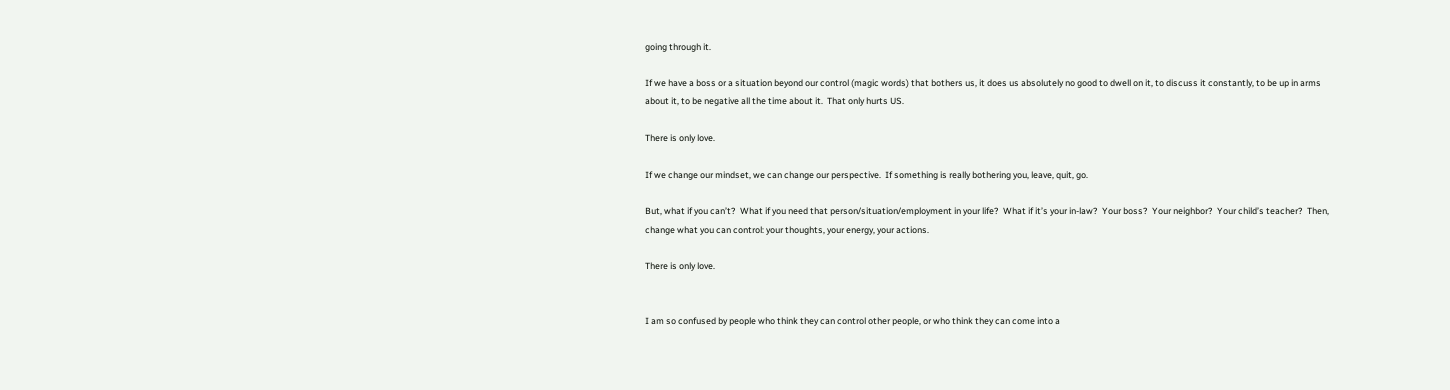going through it.

If we have a boss or a situation beyond our control (magic words) that bothers us, it does us absolutely no good to dwell on it, to discuss it constantly, to be up in arms about it, to be negative all the time about it.  That only hurts US.

There is only love.

If we change our mindset, we can change our perspective.  If something is really bothering you, leave, quit, go.

But, what if you can’t?  What if you need that person/situation/employment in your life?  What if it’s your in-law?  Your boss?  Your neighbor?  Your child’s teacher?  Then, change what you can control: your thoughts, your energy, your actions.

There is only love.


I am so confused by people who think they can control other people, or who think they can come into a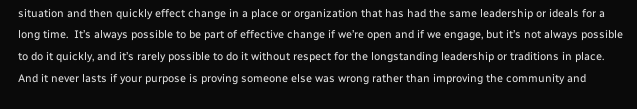situation and then quickly effect change in a place or organization that has had the same leadership or ideals for a long time.  It’s always possible to be part of effective change if we’re open and if we engage, but it’s not always possible to do it quickly, and it’s rarely possible to do it without respect for the longstanding leadership or traditions in place.  And it never lasts if your purpose is proving someone else was wrong rather than improving the community and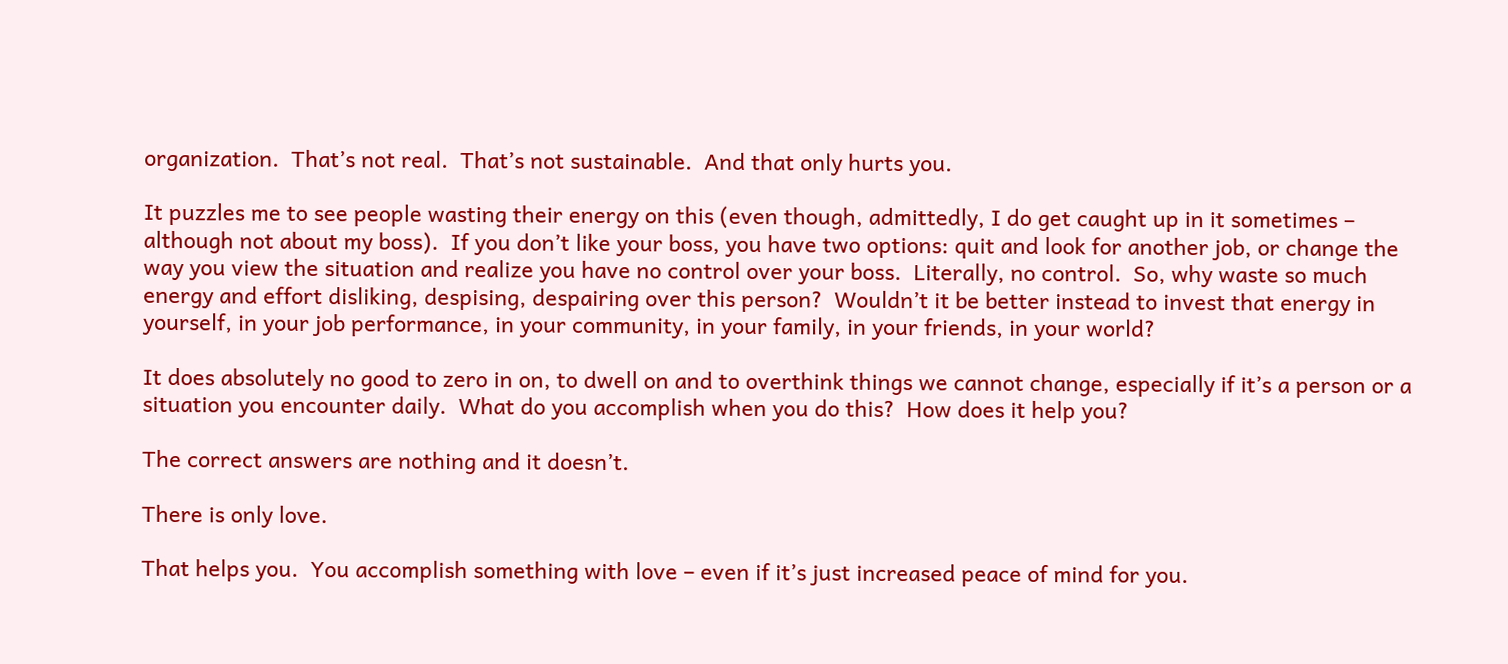organization.  That’s not real.  That’s not sustainable.  And that only hurts you.

It puzzles me to see people wasting their energy on this (even though, admittedly, I do get caught up in it sometimes – although not about my boss).  If you don’t like your boss, you have two options: quit and look for another job, or change the way you view the situation and realize you have no control over your boss.  Literally, no control.  So, why waste so much energy and effort disliking, despising, despairing over this person?  Wouldn’t it be better instead to invest that energy in yourself, in your job performance, in your community, in your family, in your friends, in your world?

It does absolutely no good to zero in on, to dwell on and to overthink things we cannot change, especially if it’s a person or a situation you encounter daily.  What do you accomplish when you do this?  How does it help you?

The correct answers are nothing and it doesn’t.

There is only love.

That helps you.  You accomplish something with love – even if it’s just increased peace of mind for you.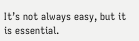It’s not always easy, but it is essential.